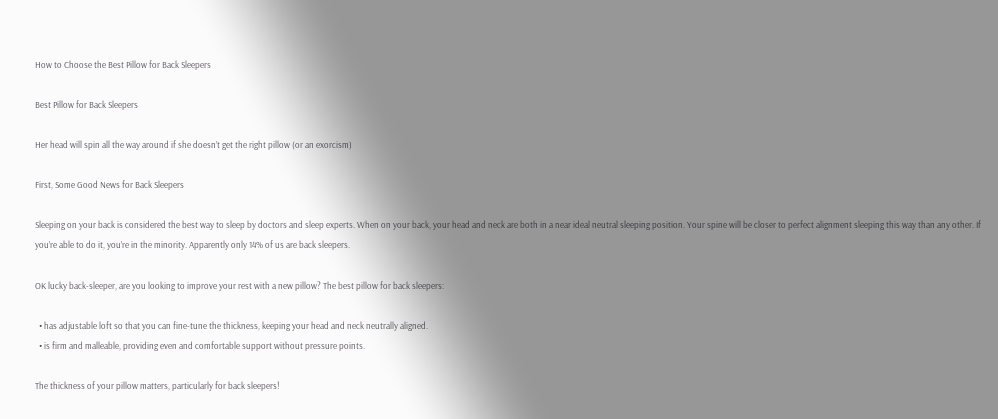How to Choose the Best Pillow for Back Sleepers

Best Pillow for Back Sleepers

Her head will spin all the way around if she doesn’t get the right pillow (or an exorcism)

First, Some Good News for Back Sleepers

Sleeping on your back is considered the best way to sleep by doctors and sleep experts. When on your back, your head and neck are both in a near ideal neutral sleeping position. Your spine will be closer to perfect alignment sleeping this way than any other. If you’re able to do it, you’re in the minority. Apparently only 14% of us are back sleepers.

OK lucky back-sleeper, are you looking to improve your rest with a new pillow? The best pillow for back sleepers:

  • has adjustable loft so that you can fine-tune the thickness, keeping your head and neck neutrally aligned.
  • is firm and malleable, providing even and comfortable support without pressure points.

The thickness of your pillow matters, particularly for back sleepers!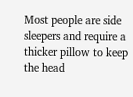Most people are side sleepers and require a thicker pillow to keep the head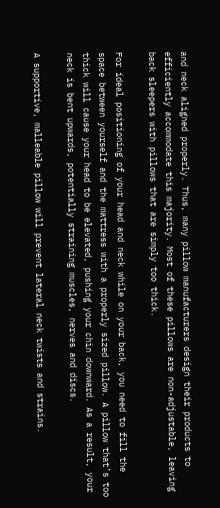and neck aligned properly. Thus, many pillow manufacturers design their products to efficiently accommodate this majority. Most of these pillows are non-adjustable, leaving back sleepers with pillows that are simply too thick.

For ideal positioning of your head and neck while on your back, you need to fill the space between yourself and the mattress with a properly sized pillow. A pillow that’s too thick will cause your head to be elevated, pushing your chin downward. As a result, your neck is bent upwards, potentially straining muscles, nerves and discs.

A supportive, malleable pillow will prevent lateral neck twists and strains.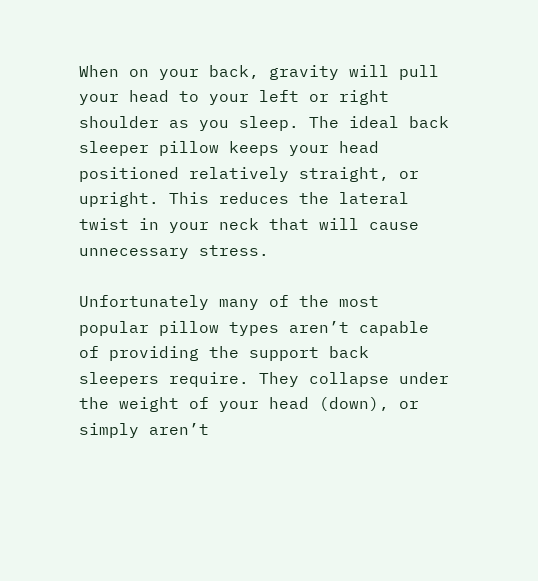When on your back, gravity will pull your head to your left or right shoulder as you sleep. The ideal back sleeper pillow keeps your head positioned relatively straight, or upright. This reduces the lateral twist in your neck that will cause unnecessary stress.

Unfortunately many of the most popular pillow types aren’t capable of providing the support back sleepers require. They collapse under the weight of your head (down), or simply aren’t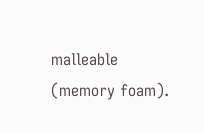malleable (memory foam).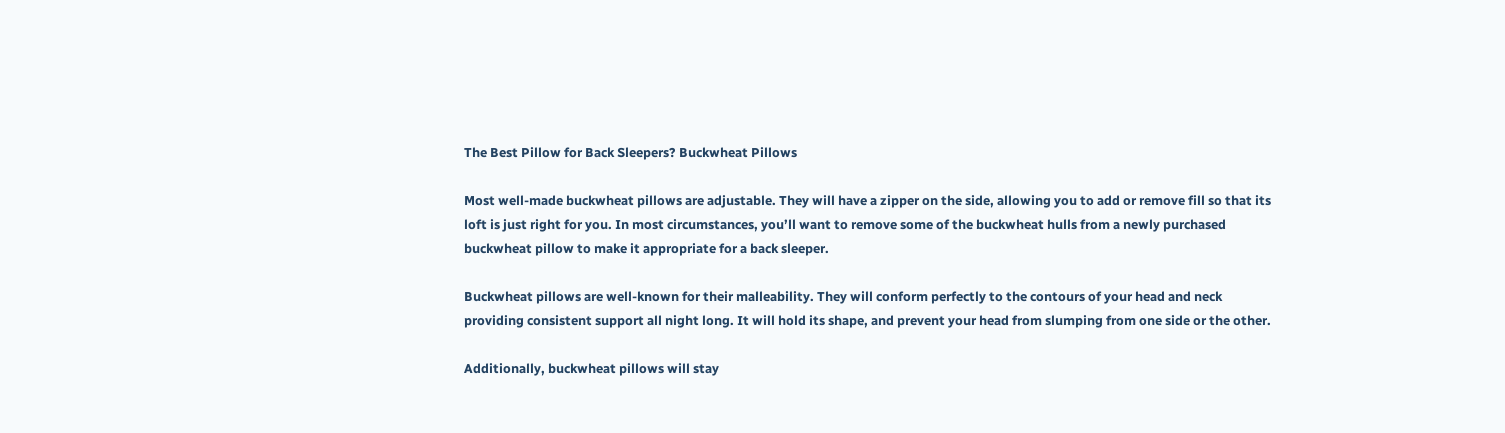The Best Pillow for Back Sleepers? Buckwheat Pillows

Most well-made buckwheat pillows are adjustable. They will have a zipper on the side, allowing you to add or remove fill so that its loft is just right for you. In most circumstances, you’ll want to remove some of the buckwheat hulls from a newly purchased buckwheat pillow to make it appropriate for a back sleeper.

Buckwheat pillows are well-known for their malleability. They will conform perfectly to the contours of your head and neck providing consistent support all night long. It will hold its shape, and prevent your head from slumping from one side or the other.

Additionally, buckwheat pillows will stay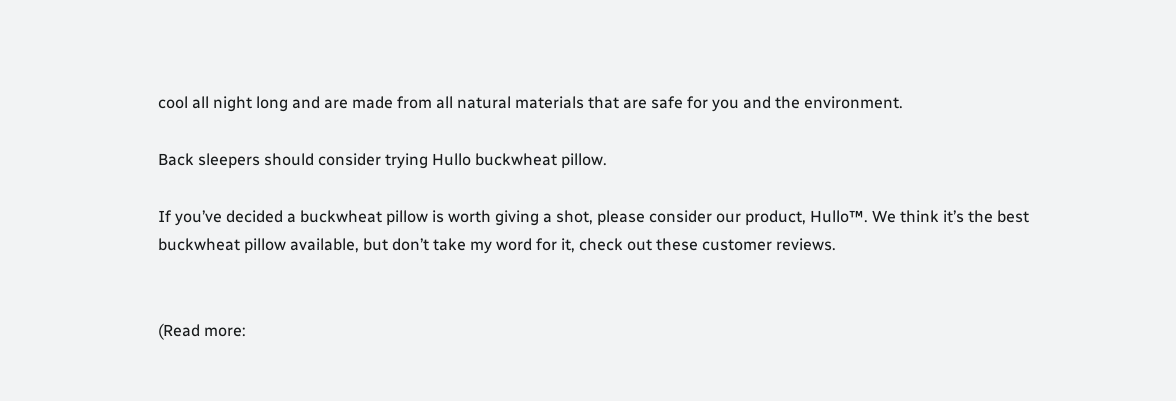cool all night long and are made from all natural materials that are safe for you and the environment.

Back sleepers should consider trying Hullo buckwheat pillow.

If you’ve decided a buckwheat pillow is worth giving a shot, please consider our product, Hullo™. We think it’s the best buckwheat pillow available, but don’t take my word for it, check out these customer reviews.


(Read more: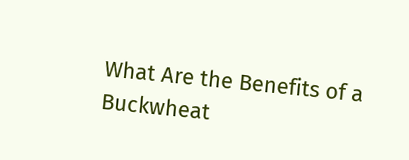What Are the Benefits of a Buckwheat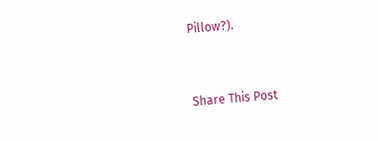Pillow?).


Share This Post